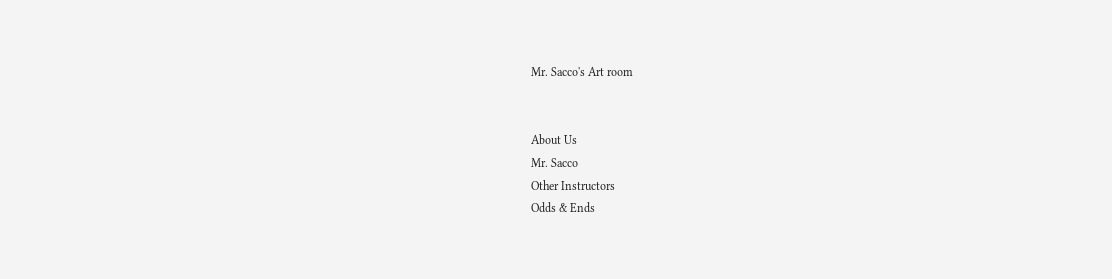Mr. Sacco's Art room


About Us
Mr. Sacco
Other Instructors
Odds & Ends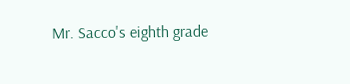Mr. Sacco's eighth grade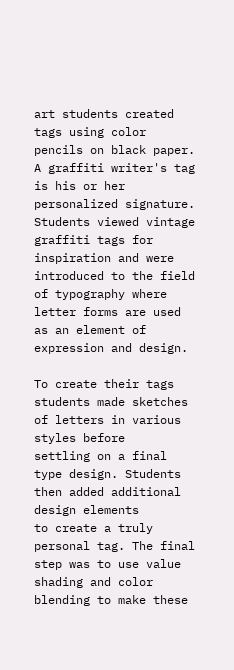art students created tags using color pencils on black paper.
A graffiti writer's tag is his or her personalized signature. Students viewed vintage
graffiti tags for inspiration and were introduced to the field of typography where
letter forms are used as an element of expression and design.

To create their tags students made sketches of letters in various styles before
settling on a final type design. Students then added additional design elements
to create a truly personal tag. The final step was to use value shading and color blending to make these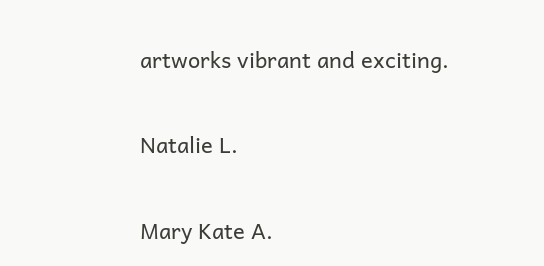artworks vibrant and exciting.


Natalie L.


Mary Kate A.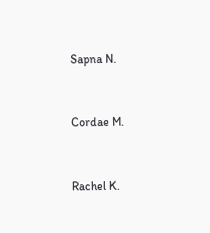Sapna N.


Cordae M.


Rachel K.